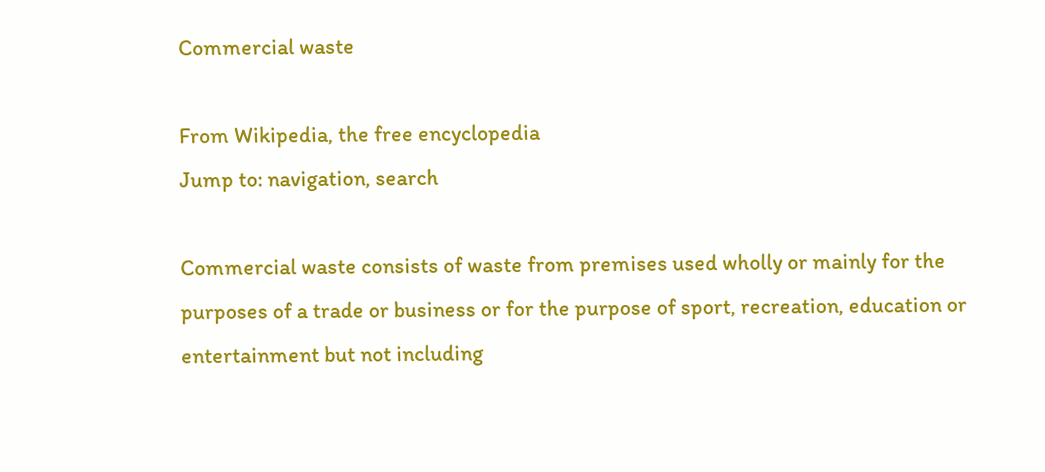Commercial waste

From Wikipedia, the free encyclopedia
Jump to: navigation, search

Commercial waste consists of waste from premises used wholly or mainly for the purposes of a trade or business or for the purpose of sport, recreation, education or entertainment but not including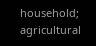household; agricultural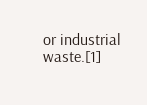or industrial waste.[1]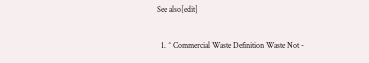See also[edit]


  1. ^ Commercial Waste Definition Waste Not -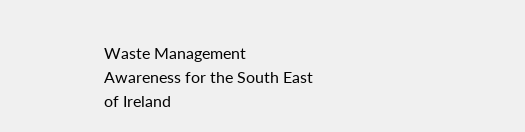Waste Management Awareness for the South East of Ireland